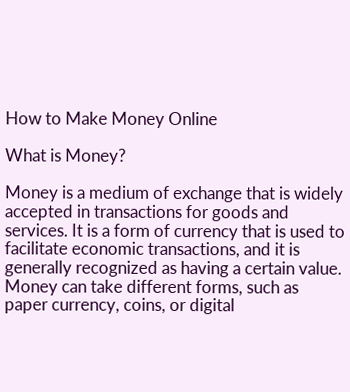How to Make Money Online

What is Money?

Money is a medium of exchange that is widely accepted in transactions for goods and services. It is a form of currency that is used to facilitate economic transactions, and it is generally recognized as having a certain value. Money can take different forms, such as paper currency, coins, or digital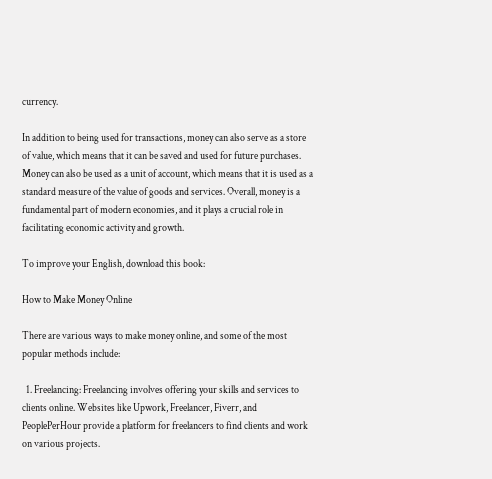currency.

In addition to being used for transactions, money can also serve as a store of value, which means that it can be saved and used for future purchases. Money can also be used as a unit of account, which means that it is used as a standard measure of the value of goods and services. Overall, money is a fundamental part of modern economies, and it plays a crucial role in facilitating economic activity and growth.

To improve your English, download this book:

How to Make Money Online

There are various ways to make money online, and some of the most popular methods include:

  1. Freelancing: Freelancing involves offering your skills and services to clients online. Websites like Upwork, Freelancer, Fiverr, and PeoplePerHour provide a platform for freelancers to find clients and work on various projects.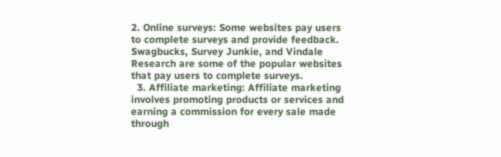2. Online surveys: Some websites pay users to complete surveys and provide feedback. Swagbucks, Survey Junkie, and Vindale Research are some of the popular websites that pay users to complete surveys.
  3. Affiliate marketing: Affiliate marketing involves promoting products or services and earning a commission for every sale made through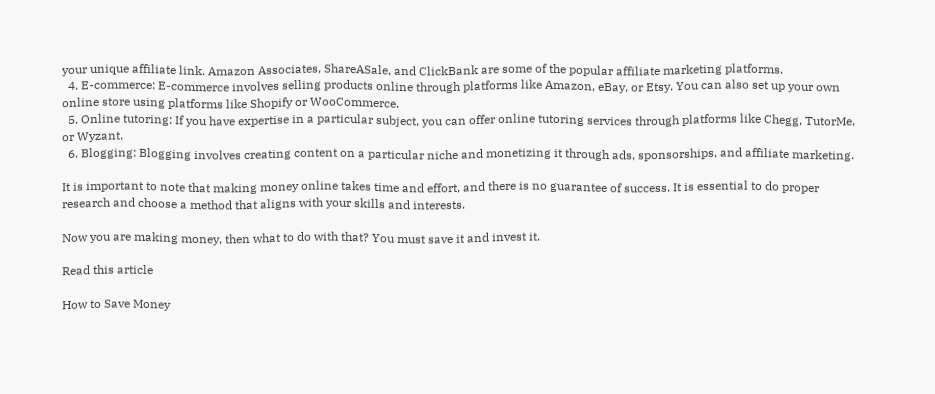your unique affiliate link. Amazon Associates, ShareASale, and ClickBank are some of the popular affiliate marketing platforms.
  4. E-commerce: E-commerce involves selling products online through platforms like Amazon, eBay, or Etsy. You can also set up your own online store using platforms like Shopify or WooCommerce.
  5. Online tutoring: If you have expertise in a particular subject, you can offer online tutoring services through platforms like Chegg, TutorMe, or Wyzant.
  6. Blogging: Blogging involves creating content on a particular niche and monetizing it through ads, sponsorships, and affiliate marketing.

It is important to note that making money online takes time and effort, and there is no guarantee of success. It is essential to do proper research and choose a method that aligns with your skills and interests.

Now you are making money, then what to do with that? You must save it and invest it.

Read this article

How to Save Money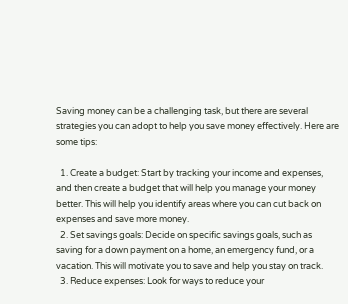Saving money can be a challenging task, but there are several strategies you can adopt to help you save money effectively. Here are some tips:

  1. Create a budget: Start by tracking your income and expenses, and then create a budget that will help you manage your money better. This will help you identify areas where you can cut back on expenses and save more money.
  2. Set savings goals: Decide on specific savings goals, such as saving for a down payment on a home, an emergency fund, or a vacation. This will motivate you to save and help you stay on track.
  3. Reduce expenses: Look for ways to reduce your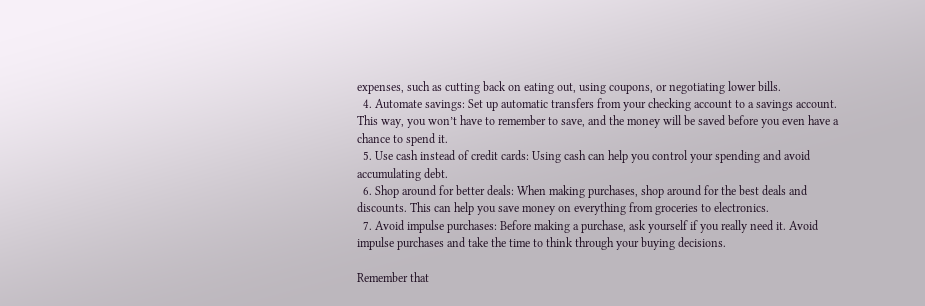expenses, such as cutting back on eating out, using coupons, or negotiating lower bills.
  4. Automate savings: Set up automatic transfers from your checking account to a savings account. This way, you won’t have to remember to save, and the money will be saved before you even have a chance to spend it.
  5. Use cash instead of credit cards: Using cash can help you control your spending and avoid accumulating debt.
  6. Shop around for better deals: When making purchases, shop around for the best deals and discounts. This can help you save money on everything from groceries to electronics.
  7. Avoid impulse purchases: Before making a purchase, ask yourself if you really need it. Avoid impulse purchases and take the time to think through your buying decisions.

Remember that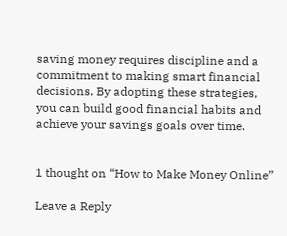saving money requires discipline and a commitment to making smart financial decisions. By adopting these strategies, you can build good financial habits and achieve your savings goals over time.


1 thought on “How to Make Money Online”

Leave a Reply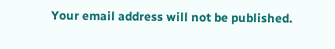Your email address will not be published.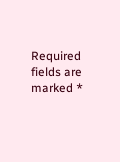Required fields are marked *